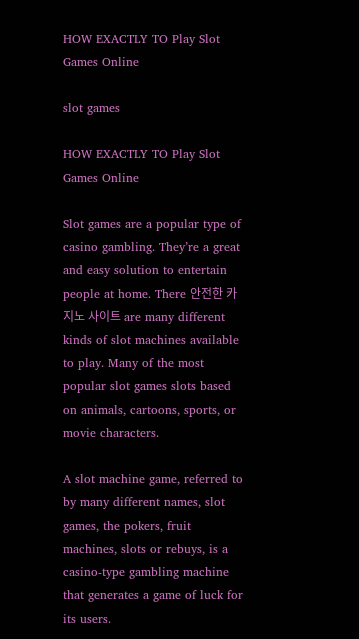HOW EXACTLY TO Play Slot Games Online

slot games

HOW EXACTLY TO Play Slot Games Online

Slot games are a popular type of casino gambling. They’re a great and easy solution to entertain people at home. There 안전한 카지노 사이트 are many different kinds of slot machines available to play. Many of the most popular slot games slots based on animals, cartoons, sports, or movie characters.

A slot machine game, referred to by many different names, slot games, the pokers, fruit machines, slots or rebuys, is a casino-type gambling machine that generates a game of luck for its users.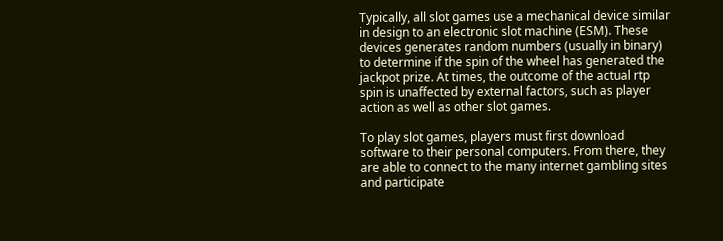Typically, all slot games use a mechanical device similar in design to an electronic slot machine (ESM). These devices generates random numbers (usually in binary) to determine if the spin of the wheel has generated the jackpot prize. At times, the outcome of the actual rtp spin is unaffected by external factors, such as player action as well as other slot games.

To play slot games, players must first download software to their personal computers. From there, they are able to connect to the many internet gambling sites and participate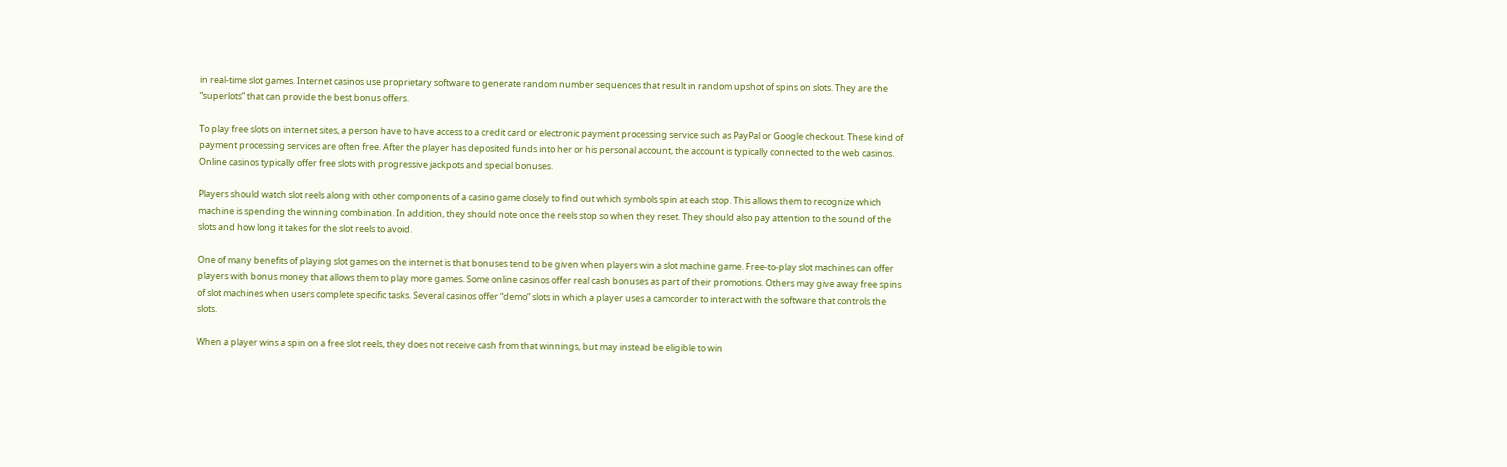in real-time slot games. Internet casinos use proprietary software to generate random number sequences that result in random upshot of spins on slots. They are the “superlots” that can provide the best bonus offers.

To play free slots on internet sites, a person have to have access to a credit card or electronic payment processing service such as PayPal or Google checkout. These kind of payment processing services are often free. After the player has deposited funds into her or his personal account, the account is typically connected to the web casinos. Online casinos typically offer free slots with progressive jackpots and special bonuses.

Players should watch slot reels along with other components of a casino game closely to find out which symbols spin at each stop. This allows them to recognize which machine is spending the winning combination. In addition, they should note once the reels stop so when they reset. They should also pay attention to the sound of the slots and how long it takes for the slot reels to avoid.

One of many benefits of playing slot games on the internet is that bonuses tend to be given when players win a slot machine game. Free-to-play slot machines can offer players with bonus money that allows them to play more games. Some online casinos offer real cash bonuses as part of their promotions. Others may give away free spins of slot machines when users complete specific tasks. Several casinos offer “demo” slots in which a player uses a camcorder to interact with the software that controls the slots.

When a player wins a spin on a free slot reels, they does not receive cash from that winnings, but may instead be eligible to win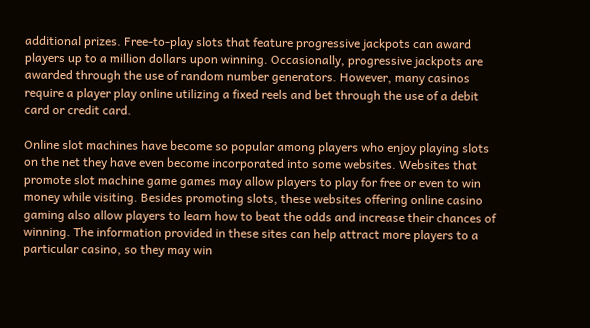additional prizes. Free-to-play slots that feature progressive jackpots can award players up to a million dollars upon winning. Occasionally, progressive jackpots are awarded through the use of random number generators. However, many casinos require a player play online utilizing a fixed reels and bet through the use of a debit card or credit card.

Online slot machines have become so popular among players who enjoy playing slots on the net they have even become incorporated into some websites. Websites that promote slot machine game games may allow players to play for free or even to win money while visiting. Besides promoting slots, these websites offering online casino gaming also allow players to learn how to beat the odds and increase their chances of winning. The information provided in these sites can help attract more players to a particular casino, so they may win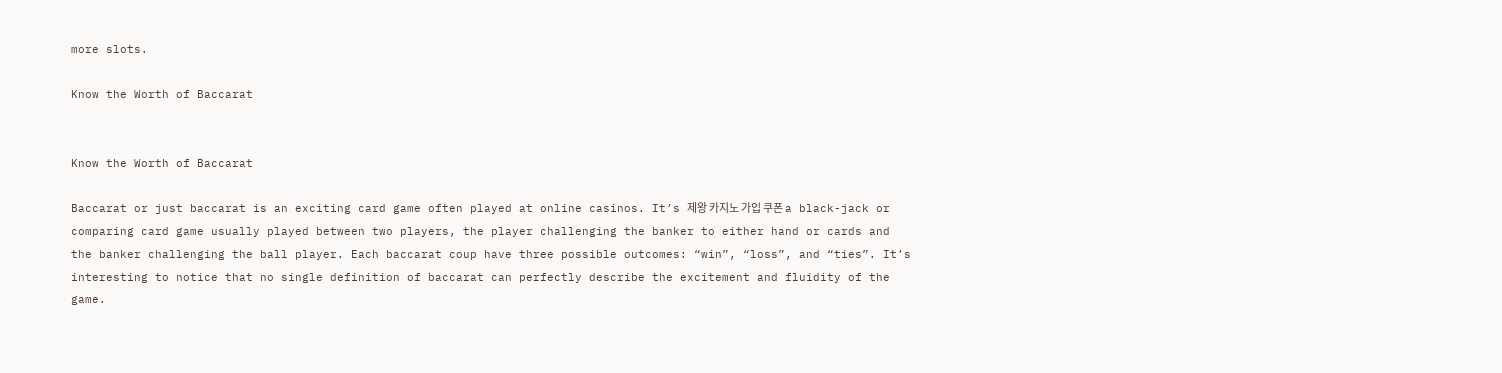more slots.

Know the Worth of Baccarat


Know the Worth of Baccarat

Baccarat or just baccarat is an exciting card game often played at online casinos. It’s 제왕 카지노 가입 쿠폰 a black-jack or comparing card game usually played between two players, the player challenging the banker to either hand or cards and the banker challenging the ball player. Each baccarat coup have three possible outcomes: “win”, “loss”, and “ties”. It’s interesting to notice that no single definition of baccarat can perfectly describe the excitement and fluidity of the game.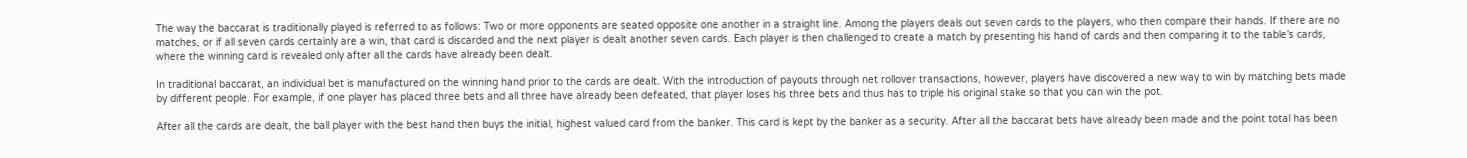The way the baccarat is traditionally played is referred to as follows: Two or more opponents are seated opposite one another in a straight line. Among the players deals out seven cards to the players, who then compare their hands. If there are no matches, or if all seven cards certainly are a win, that card is discarded and the next player is dealt another seven cards. Each player is then challenged to create a match by presenting his hand of cards and then comparing it to the table’s cards, where the winning card is revealed only after all the cards have already been dealt.

In traditional baccarat, an individual bet is manufactured on the winning hand prior to the cards are dealt. With the introduction of payouts through net rollover transactions, however, players have discovered a new way to win by matching bets made by different people. For example, if one player has placed three bets and all three have already been defeated, that player loses his three bets and thus has to triple his original stake so that you can win the pot.

After all the cards are dealt, the ball player with the best hand then buys the initial, highest valued card from the banker. This card is kept by the banker as a security. After all the baccarat bets have already been made and the point total has been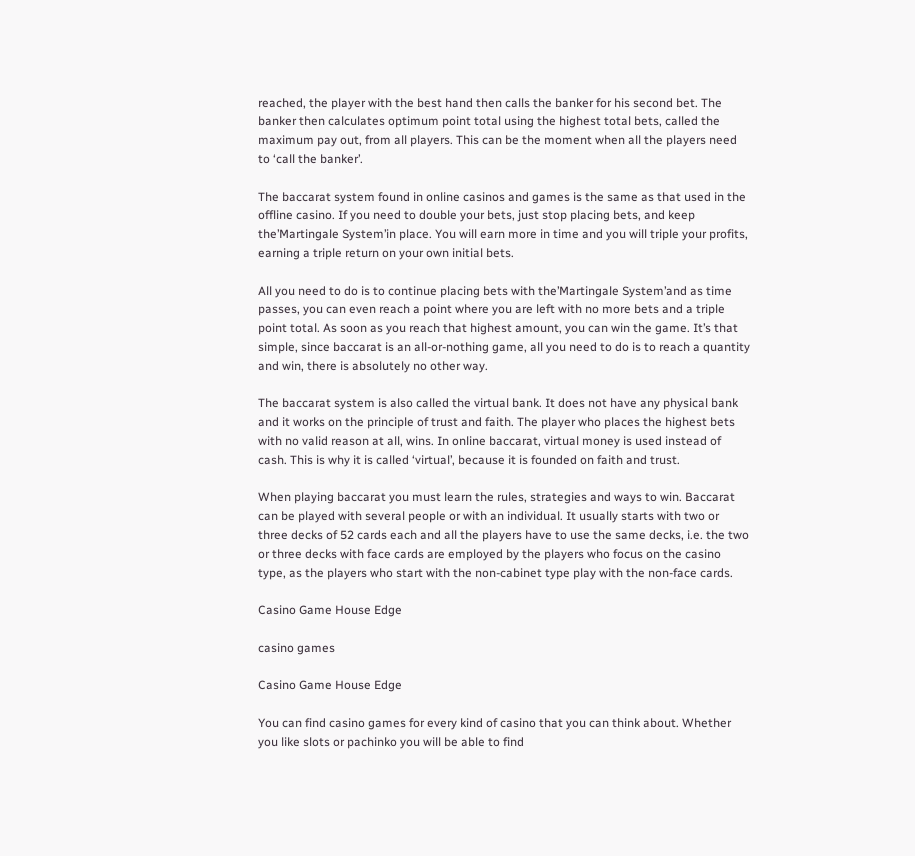reached, the player with the best hand then calls the banker for his second bet. The banker then calculates optimum point total using the highest total bets, called the maximum pay out, from all players. This can be the moment when all the players need to ‘call the banker’.

The baccarat system found in online casinos and games is the same as that used in the offline casino. If you need to double your bets, just stop placing bets, and keep the’Martingale System’in place. You will earn more in time and you will triple your profits, earning a triple return on your own initial bets.

All you need to do is to continue placing bets with the’Martingale System’and as time passes, you can even reach a point where you are left with no more bets and a triple point total. As soon as you reach that highest amount, you can win the game. It’s that simple, since baccarat is an all-or-nothing game, all you need to do is to reach a quantity and win, there is absolutely no other way.

The baccarat system is also called the virtual bank. It does not have any physical bank and it works on the principle of trust and faith. The player who places the highest bets with no valid reason at all, wins. In online baccarat, virtual money is used instead of cash. This is why it is called ‘virtual’, because it is founded on faith and trust.

When playing baccarat you must learn the rules, strategies and ways to win. Baccarat can be played with several people or with an individual. It usually starts with two or three decks of 52 cards each and all the players have to use the same decks, i.e. the two or three decks with face cards are employed by the players who focus on the casino type, as the players who start with the non-cabinet type play with the non-face cards.

Casino Game House Edge

casino games

Casino Game House Edge

You can find casino games for every kind of casino that you can think about. Whether you like slots or pachinko you will be able to find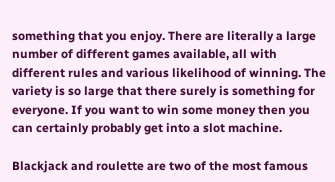something that you enjoy. There are literally a large number of different games available, all with different rules and various likelihood of winning. The variety is so large that there surely is something for everyone. If you want to win some money then you can certainly probably get into a slot machine.

Blackjack and roulette are two of the most famous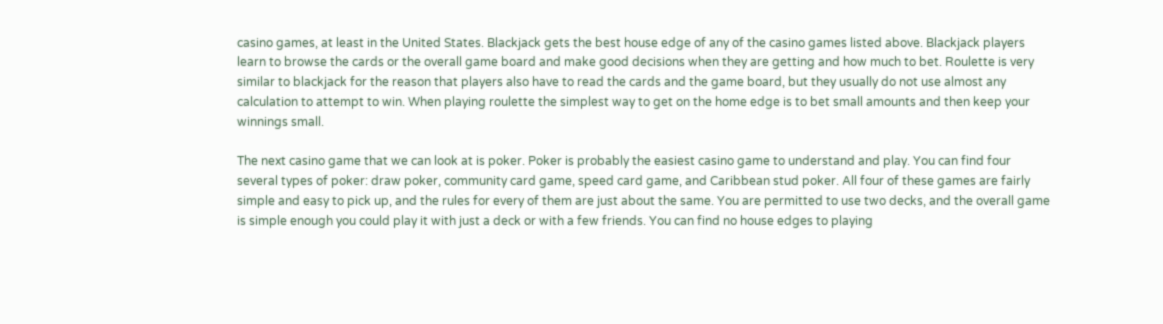casino games, at least in the United States. Blackjack gets the best house edge of any of the casino games listed above. Blackjack players learn to browse the cards or the overall game board and make good decisions when they are getting and how much to bet. Roulette is very similar to blackjack for the reason that players also have to read the cards and the game board, but they usually do not use almost any calculation to attempt to win. When playing roulette the simplest way to get on the home edge is to bet small amounts and then keep your winnings small.

The next casino game that we can look at is poker. Poker is probably the easiest casino game to understand and play. You can find four several types of poker: draw poker, community card game, speed card game, and Caribbean stud poker. All four of these games are fairly simple and easy to pick up, and the rules for every of them are just about the same. You are permitted to use two decks, and the overall game is simple enough you could play it with just a deck or with a few friends. You can find no house edges to playing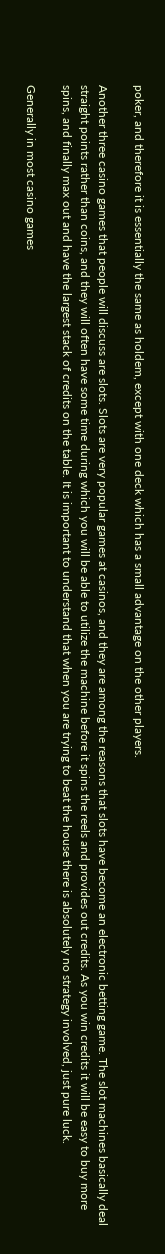poker, and therefore it is essentially the same as holdem, except with one deck which has a small advantage on the other players.

Another three casino games that people will discuss are slots. Slots are very popular games at casinos, and they are among the reasons that slots have become an electronic betting game. The slot machines basically deal straight points rather than coins, and they will often have some time during which you will be able to utilize the machine before it spins the reels and provides out credits. As you win credits it will be easy to buy more spins, and finally max out and have the largest stack of credits on the table. It is important to understand that when you are trying to beat the house there is absolutely no strategy involved, just pure luck.

Generally in most casino games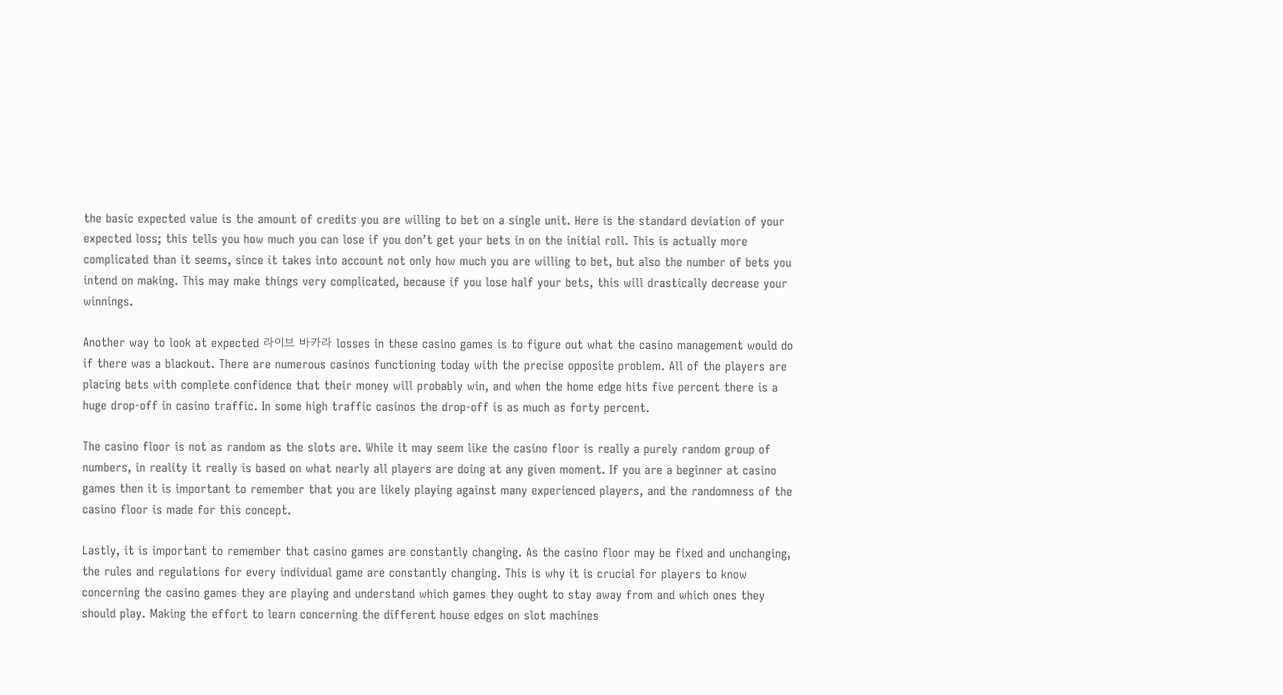the basic expected value is the amount of credits you are willing to bet on a single unit. Here is the standard deviation of your expected loss; this tells you how much you can lose if you don’t get your bets in on the initial roll. This is actually more complicated than it seems, since it takes into account not only how much you are willing to bet, but also the number of bets you intend on making. This may make things very complicated, because if you lose half your bets, this will drastically decrease your winnings.

Another way to look at expected 라이브 바카라 losses in these casino games is to figure out what the casino management would do if there was a blackout. There are numerous casinos functioning today with the precise opposite problem. All of the players are placing bets with complete confidence that their money will probably win, and when the home edge hits five percent there is a huge drop-off in casino traffic. In some high traffic casinos the drop-off is as much as forty percent.

The casino floor is not as random as the slots are. While it may seem like the casino floor is really a purely random group of numbers, in reality it really is based on what nearly all players are doing at any given moment. If you are a beginner at casino games then it is important to remember that you are likely playing against many experienced players, and the randomness of the casino floor is made for this concept.

Lastly, it is important to remember that casino games are constantly changing. As the casino floor may be fixed and unchanging, the rules and regulations for every individual game are constantly changing. This is why it is crucial for players to know concerning the casino games they are playing and understand which games they ought to stay away from and which ones they should play. Making the effort to learn concerning the different house edges on slot machines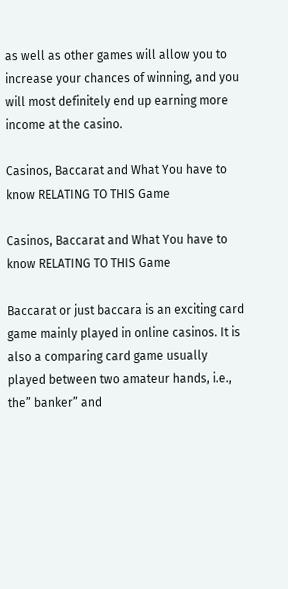as well as other games will allow you to increase your chances of winning, and you will most definitely end up earning more income at the casino.

Casinos, Baccarat and What You have to know RELATING TO THIS Game

Casinos, Baccarat and What You have to know RELATING TO THIS Game

Baccarat or just baccara is an exciting card game mainly played in online casinos. It is also a comparing card game usually played between two amateur hands, i.e., the” banker” and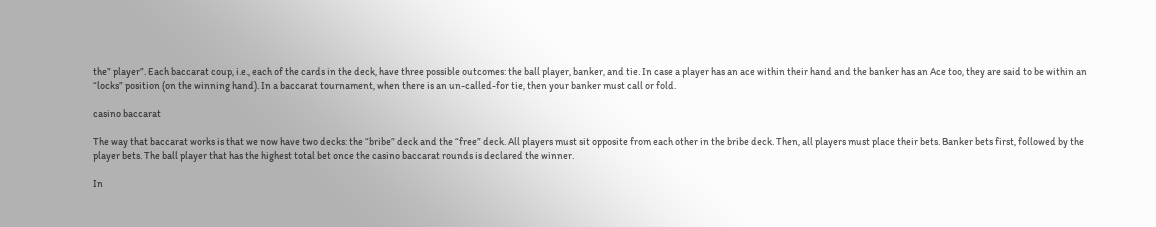the” player”. Each baccarat coup, i.e., each of the cards in the deck, have three possible outcomes: the ball player, banker, and tie. In case a player has an ace within their hand and the banker has an Ace too, they are said to be within an “locks” position (on the winning hand). In a baccarat tournament, when there is an un-called-for tie, then your banker must call or fold.

casino baccarat

The way that baccarat works is that we now have two decks: the “bribe” deck and the “free” deck. All players must sit opposite from each other in the bribe deck. Then, all players must place their bets. Banker bets first, followed by the player bets. The ball player that has the highest total bet once the casino baccarat rounds is declared the winner.

In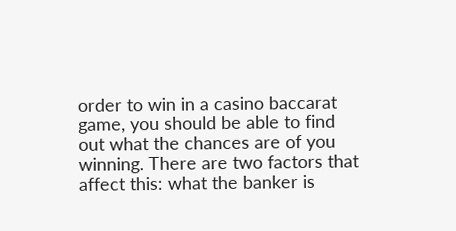order to win in a casino baccarat game, you should be able to find out what the chances are of you winning. There are two factors that affect this: what the banker is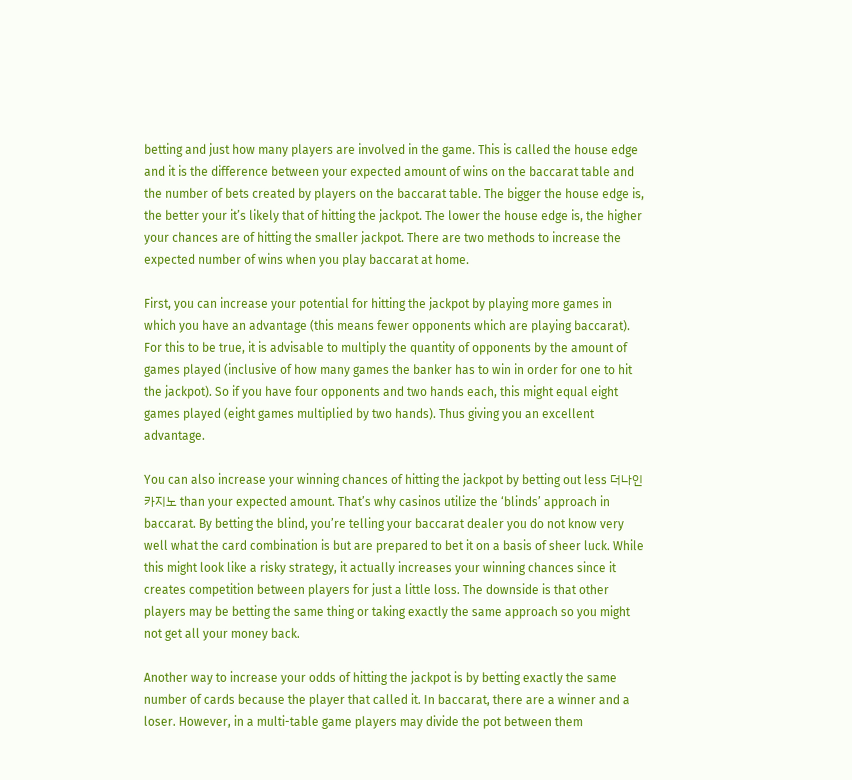betting and just how many players are involved in the game. This is called the house edge and it is the difference between your expected amount of wins on the baccarat table and the number of bets created by players on the baccarat table. The bigger the house edge is, the better your it’s likely that of hitting the jackpot. The lower the house edge is, the higher your chances are of hitting the smaller jackpot. There are two methods to increase the expected number of wins when you play baccarat at home.

First, you can increase your potential for hitting the jackpot by playing more games in which you have an advantage (this means fewer opponents which are playing baccarat). For this to be true, it is advisable to multiply the quantity of opponents by the amount of games played (inclusive of how many games the banker has to win in order for one to hit the jackpot). So if you have four opponents and two hands each, this might equal eight games played (eight games multiplied by two hands). Thus giving you an excellent advantage.

You can also increase your winning chances of hitting the jackpot by betting out less 더나인카지노 than your expected amount. That’s why casinos utilize the ‘blinds’ approach in baccarat. By betting the blind, you’re telling your baccarat dealer you do not know very well what the card combination is but are prepared to bet it on a basis of sheer luck. While this might look like a risky strategy, it actually increases your winning chances since it creates competition between players for just a little loss. The downside is that other players may be betting the same thing or taking exactly the same approach so you might not get all your money back.

Another way to increase your odds of hitting the jackpot is by betting exactly the same number of cards because the player that called it. In baccarat, there are a winner and a loser. However, in a multi-table game players may divide the pot between them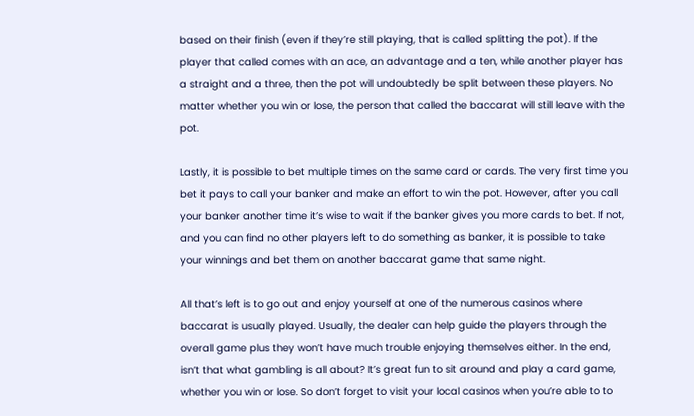based on their finish (even if they’re still playing, that is called splitting the pot). If the player that called comes with an ace, an advantage and a ten, while another player has a straight and a three, then the pot will undoubtedly be split between these players. No matter whether you win or lose, the person that called the baccarat will still leave with the pot.

Lastly, it is possible to bet multiple times on the same card or cards. The very first time you bet it pays to call your banker and make an effort to win the pot. However, after you call your banker another time it’s wise to wait if the banker gives you more cards to bet. If not, and you can find no other players left to do something as banker, it is possible to take your winnings and bet them on another baccarat game that same night.

All that’s left is to go out and enjoy yourself at one of the numerous casinos where baccarat is usually played. Usually, the dealer can help guide the players through the overall game plus they won’t have much trouble enjoying themselves either. In the end, isn’t that what gambling is all about? It’s great fun to sit around and play a card game, whether you win or lose. So don’t forget to visit your local casinos when you’re able to to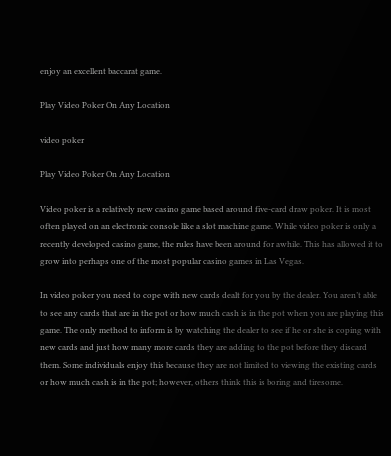enjoy an excellent baccarat game.

Play Video Poker On Any Location

video poker

Play Video Poker On Any Location

Video poker is a relatively new casino game based around five-card draw poker. It is most often played on an electronic console like a slot machine game. While video poker is only a recently developed casino game, the rules have been around for awhile. This has allowed it to grow into perhaps one of the most popular casino games in Las Vegas.

In video poker you need to cope with new cards dealt for you by the dealer. You aren’t able to see any cards that are in the pot or how much cash is in the pot when you are playing this game. The only method to inform is by watching the dealer to see if he or she is coping with new cards and just how many more cards they are adding to the pot before they discard them. Some individuals enjoy this because they are not limited to viewing the existing cards or how much cash is in the pot; however, others think this is boring and tiresome.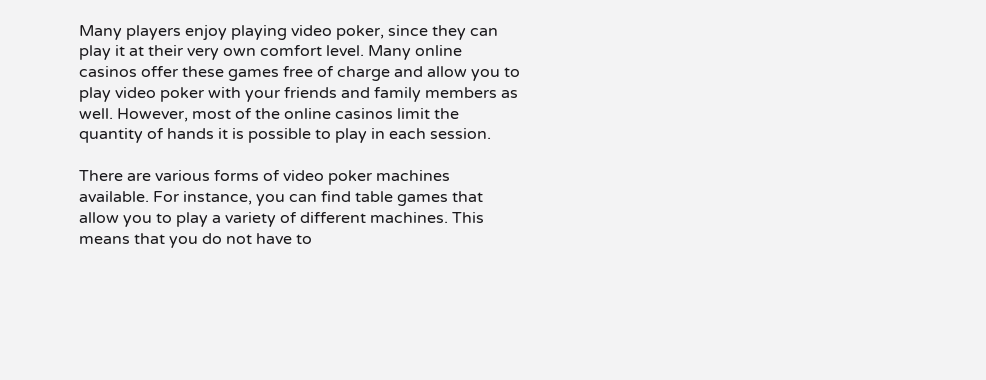Many players enjoy playing video poker, since they can play it at their very own comfort level. Many online casinos offer these games free of charge and allow you to play video poker with your friends and family members as well. However, most of the online casinos limit the quantity of hands it is possible to play in each session.

There are various forms of video poker machines available. For instance, you can find table games that allow you to play a variety of different machines. This means that you do not have to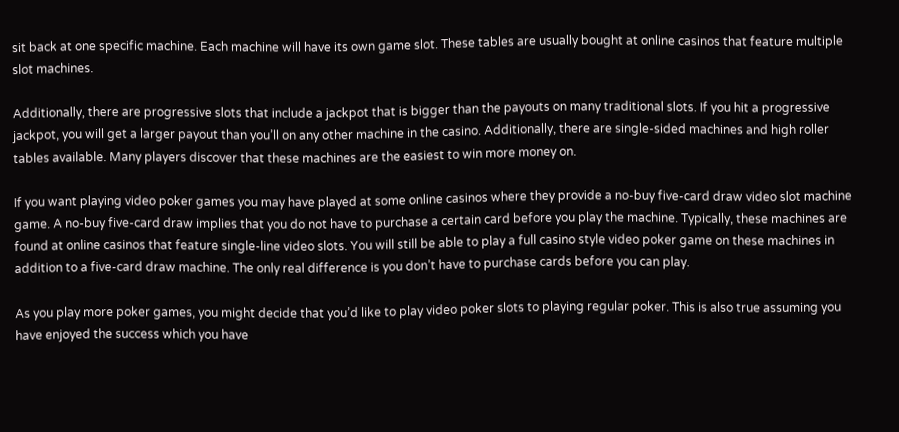sit back at one specific machine. Each machine will have its own game slot. These tables are usually bought at online casinos that feature multiple slot machines.

Additionally, there are progressive slots that include a jackpot that is bigger than the payouts on many traditional slots. If you hit a progressive jackpot, you will get a larger payout than you’ll on any other machine in the casino. Additionally, there are single-sided machines and high roller tables available. Many players discover that these machines are the easiest to win more money on.

If you want playing video poker games you may have played at some online casinos where they provide a no-buy five-card draw video slot machine game. A no-buy five-card draw implies that you do not have to purchase a certain card before you play the machine. Typically, these machines are found at online casinos that feature single-line video slots. You will still be able to play a full casino style video poker game on these machines in addition to a five-card draw machine. The only real difference is you don’t have to purchase cards before you can play.

As you play more poker games, you might decide that you’d like to play video poker slots to playing regular poker. This is also true assuming you have enjoyed the success which you have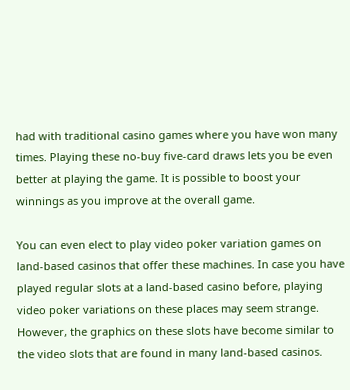had with traditional casino games where you have won many times. Playing these no-buy five-card draws lets you be even better at playing the game. It is possible to boost your winnings as you improve at the overall game.

You can even elect to play video poker variation games on land-based casinos that offer these machines. In case you have played regular slots at a land-based casino before, playing video poker variations on these places may seem strange. However, the graphics on these slots have become similar to the video slots that are found in many land-based casinos.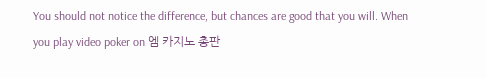You should not notice the difference, but chances are good that you will. When you play video poker on 엠 카지노 총판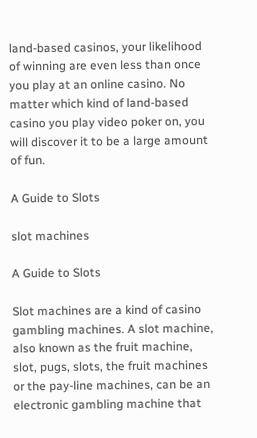land-based casinos, your likelihood of winning are even less than once you play at an online casino. No matter which kind of land-based casino you play video poker on, you will discover it to be a large amount of fun.

A Guide to Slots

slot machines

A Guide to Slots

Slot machines are a kind of casino gambling machines. A slot machine, also known as the fruit machine, slot, pugs, slots, the fruit machines or the pay-line machines, can be an electronic gambling machine that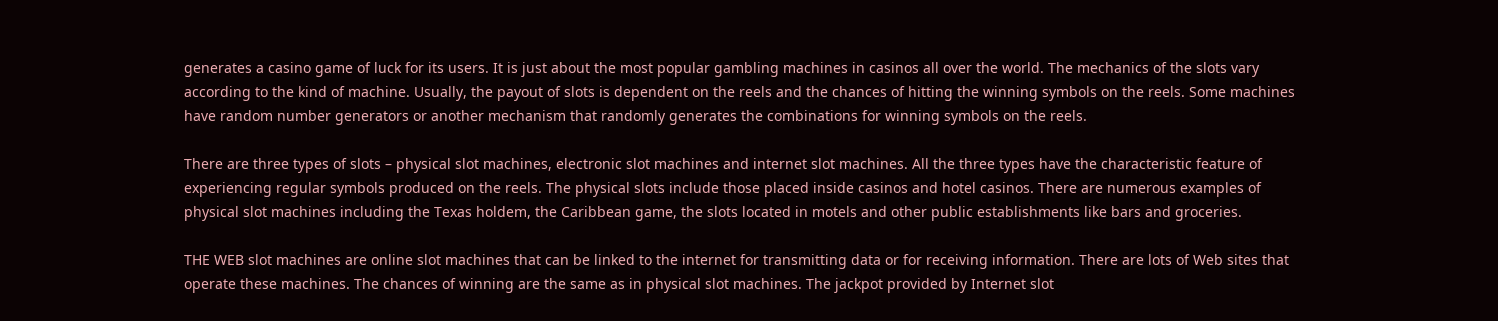generates a casino game of luck for its users. It is just about the most popular gambling machines in casinos all over the world. The mechanics of the slots vary according to the kind of machine. Usually, the payout of slots is dependent on the reels and the chances of hitting the winning symbols on the reels. Some machines have random number generators or another mechanism that randomly generates the combinations for winning symbols on the reels.

There are three types of slots – physical slot machines, electronic slot machines and internet slot machines. All the three types have the characteristic feature of experiencing regular symbols produced on the reels. The physical slots include those placed inside casinos and hotel casinos. There are numerous examples of physical slot machines including the Texas holdem, the Caribbean game, the slots located in motels and other public establishments like bars and groceries.

THE WEB slot machines are online slot machines that can be linked to the internet for transmitting data or for receiving information. There are lots of Web sites that operate these machines. The chances of winning are the same as in physical slot machines. The jackpot provided by Internet slot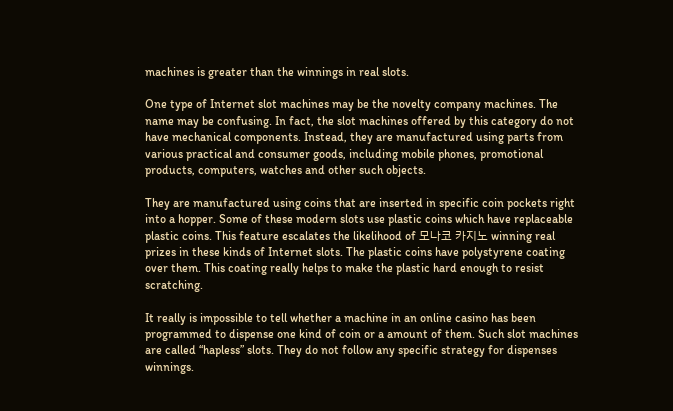machines is greater than the winnings in real slots.

One type of Internet slot machines may be the novelty company machines. The name may be confusing. In fact, the slot machines offered by this category do not have mechanical components. Instead, they are manufactured using parts from various practical and consumer goods, including mobile phones, promotional products, computers, watches and other such objects.

They are manufactured using coins that are inserted in specific coin pockets right into a hopper. Some of these modern slots use plastic coins which have replaceable plastic coins. This feature escalates the likelihood of 모나코 카지노 winning real prizes in these kinds of Internet slots. The plastic coins have polystyrene coating over them. This coating really helps to make the plastic hard enough to resist scratching.

It really is impossible to tell whether a machine in an online casino has been programmed to dispense one kind of coin or a amount of them. Such slot machines are called “hapless” slots. They do not follow any specific strategy for dispenses winnings.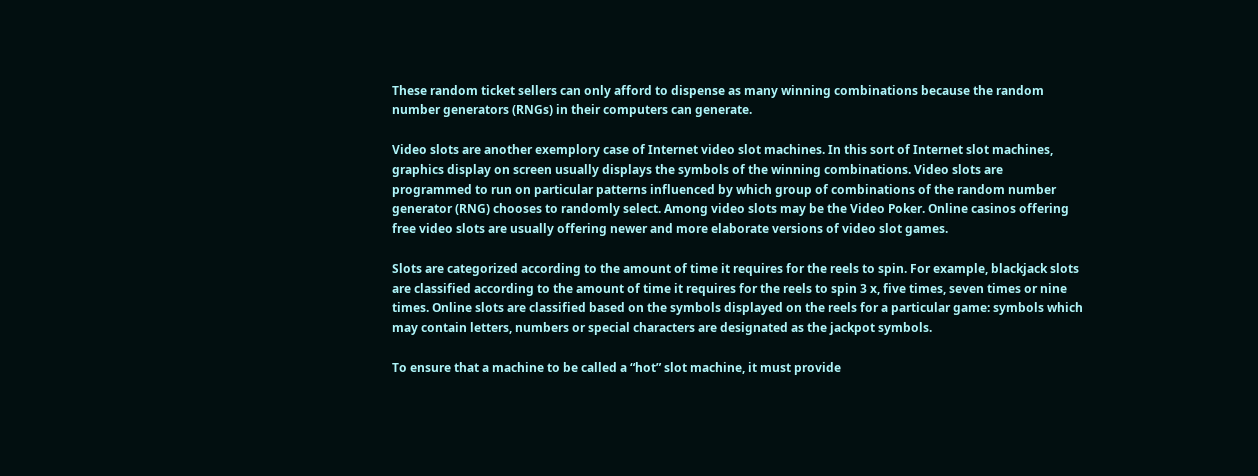These random ticket sellers can only afford to dispense as many winning combinations because the random number generators (RNGs) in their computers can generate.

Video slots are another exemplory case of Internet video slot machines. In this sort of Internet slot machines, graphics display on screen usually displays the symbols of the winning combinations. Video slots are programmed to run on particular patterns influenced by which group of combinations of the random number generator (RNG) chooses to randomly select. Among video slots may be the Video Poker. Online casinos offering free video slots are usually offering newer and more elaborate versions of video slot games.

Slots are categorized according to the amount of time it requires for the reels to spin. For example, blackjack slots are classified according to the amount of time it requires for the reels to spin 3 x, five times, seven times or nine times. Online slots are classified based on the symbols displayed on the reels for a particular game: symbols which may contain letters, numbers or special characters are designated as the jackpot symbols.

To ensure that a machine to be called a “hot” slot machine, it must provide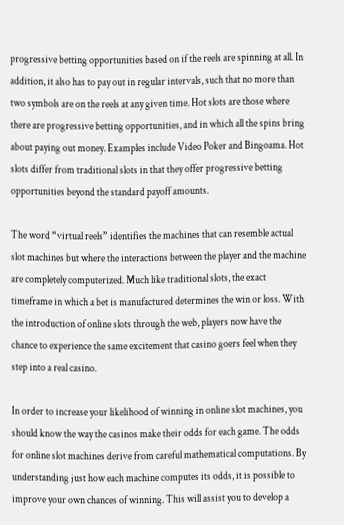progressive betting opportunities based on if the reels are spinning at all. In addition, it also has to pay out in regular intervals, such that no more than two symbols are on the reels at any given time. Hot slots are those where there are progressive betting opportunities, and in which all the spins bring about paying out money. Examples include Video Poker and Bingoama. Hot slots differ from traditional slots in that they offer progressive betting opportunities beyond the standard payoff amounts.

The word “virtual reels” identifies the machines that can resemble actual slot machines but where the interactions between the player and the machine are completely computerized. Much like traditional slots, the exact timeframe in which a bet is manufactured determines the win or loss. With the introduction of online slots through the web, players now have the chance to experience the same excitement that casino goers feel when they step into a real casino.

In order to increase your likelihood of winning in online slot machines, you should know the way the casinos make their odds for each game. The odds for online slot machines derive from careful mathematical computations. By understanding just how each machine computes its odds, it is possible to improve your own chances of winning. This will assist you to develop a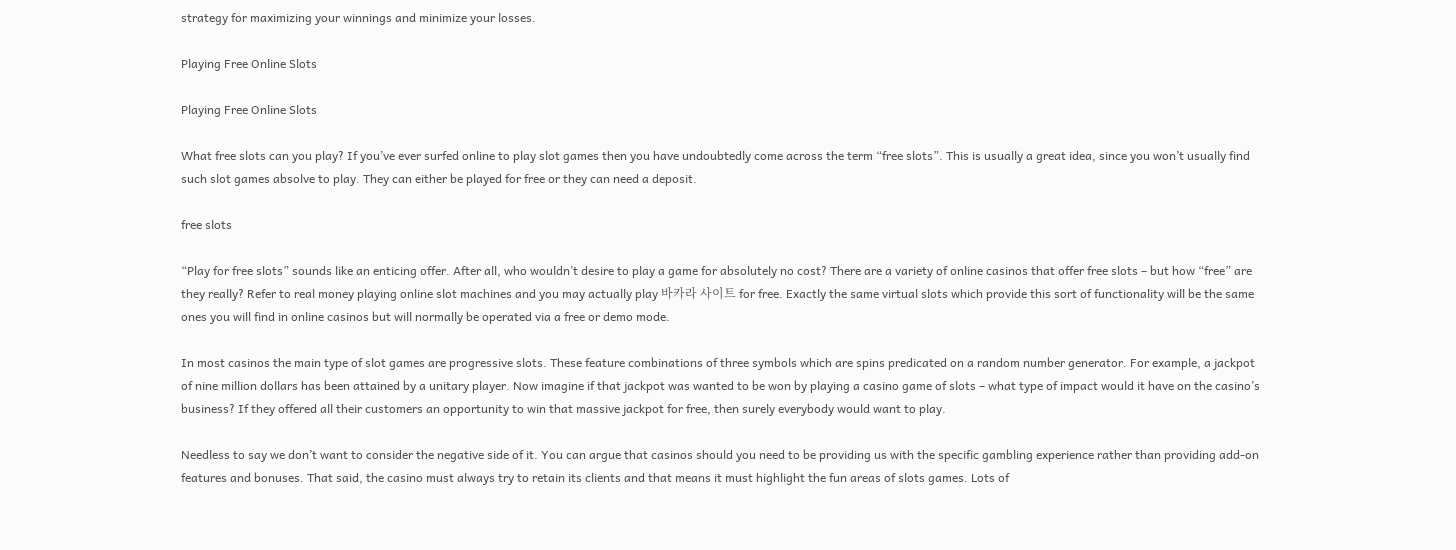strategy for maximizing your winnings and minimize your losses.

Playing Free Online Slots

Playing Free Online Slots

What free slots can you play? If you’ve ever surfed online to play slot games then you have undoubtedly come across the term “free slots”. This is usually a great idea, since you won’t usually find such slot games absolve to play. They can either be played for free or they can need a deposit.

free slots

“Play for free slots” sounds like an enticing offer. After all, who wouldn’t desire to play a game for absolutely no cost? There are a variety of online casinos that offer free slots – but how “free” are they really? Refer to real money playing online slot machines and you may actually play 바카라 사이트 for free. Exactly the same virtual slots which provide this sort of functionality will be the same ones you will find in online casinos but will normally be operated via a free or demo mode.

In most casinos the main type of slot games are progressive slots. These feature combinations of three symbols which are spins predicated on a random number generator. For example, a jackpot of nine million dollars has been attained by a unitary player. Now imagine if that jackpot was wanted to be won by playing a casino game of slots – what type of impact would it have on the casino’s business? If they offered all their customers an opportunity to win that massive jackpot for free, then surely everybody would want to play.

Needless to say we don’t want to consider the negative side of it. You can argue that casinos should you need to be providing us with the specific gambling experience rather than providing add-on features and bonuses. That said, the casino must always try to retain its clients and that means it must highlight the fun areas of slots games. Lots of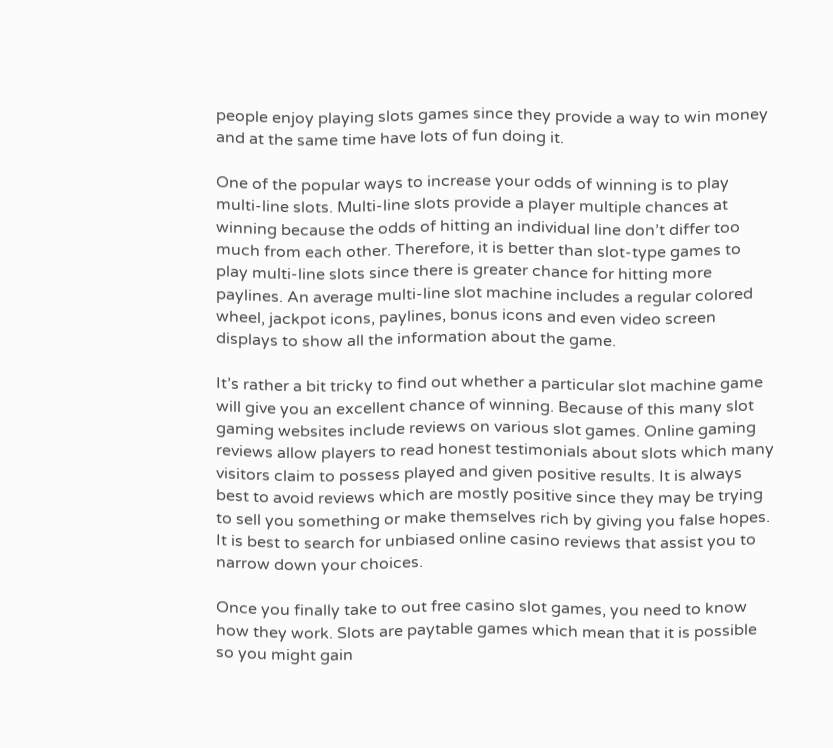people enjoy playing slots games since they provide a way to win money and at the same time have lots of fun doing it.

One of the popular ways to increase your odds of winning is to play multi-line slots. Multi-line slots provide a player multiple chances at winning because the odds of hitting an individual line don’t differ too much from each other. Therefore, it is better than slot-type games to play multi-line slots since there is greater chance for hitting more paylines. An average multi-line slot machine includes a regular colored wheel, jackpot icons, paylines, bonus icons and even video screen displays to show all the information about the game.

It’s rather a bit tricky to find out whether a particular slot machine game will give you an excellent chance of winning. Because of this many slot gaming websites include reviews on various slot games. Online gaming reviews allow players to read honest testimonials about slots which many visitors claim to possess played and given positive results. It is always best to avoid reviews which are mostly positive since they may be trying to sell you something or make themselves rich by giving you false hopes. It is best to search for unbiased online casino reviews that assist you to narrow down your choices.

Once you finally take to out free casino slot games, you need to know how they work. Slots are paytable games which mean that it is possible so you might gain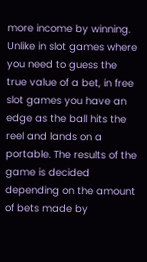more income by winning. Unlike in slot games where you need to guess the true value of a bet, in free slot games you have an edge as the ball hits the reel and lands on a portable. The results of the game is decided depending on the amount of bets made by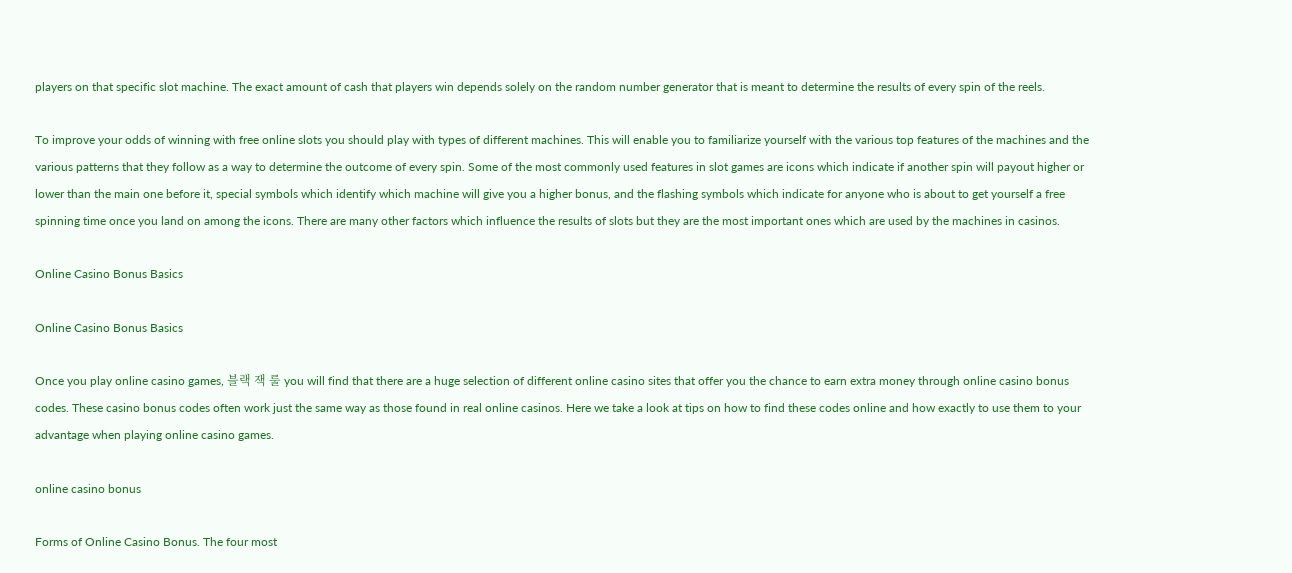players on that specific slot machine. The exact amount of cash that players win depends solely on the random number generator that is meant to determine the results of every spin of the reels.

To improve your odds of winning with free online slots you should play with types of different machines. This will enable you to familiarize yourself with the various top features of the machines and the various patterns that they follow as a way to determine the outcome of every spin. Some of the most commonly used features in slot games are icons which indicate if another spin will payout higher or lower than the main one before it, special symbols which identify which machine will give you a higher bonus, and the flashing symbols which indicate for anyone who is about to get yourself a free spinning time once you land on among the icons. There are many other factors which influence the results of slots but they are the most important ones which are used by the machines in casinos.

Online Casino Bonus Basics

Online Casino Bonus Basics

Once you play online casino games, 블랙 잭 룰 you will find that there are a huge selection of different online casino sites that offer you the chance to earn extra money through online casino bonus codes. These casino bonus codes often work just the same way as those found in real online casinos. Here we take a look at tips on how to find these codes online and how exactly to use them to your advantage when playing online casino games.

online casino bonus

Forms of Online Casino Bonus. The four most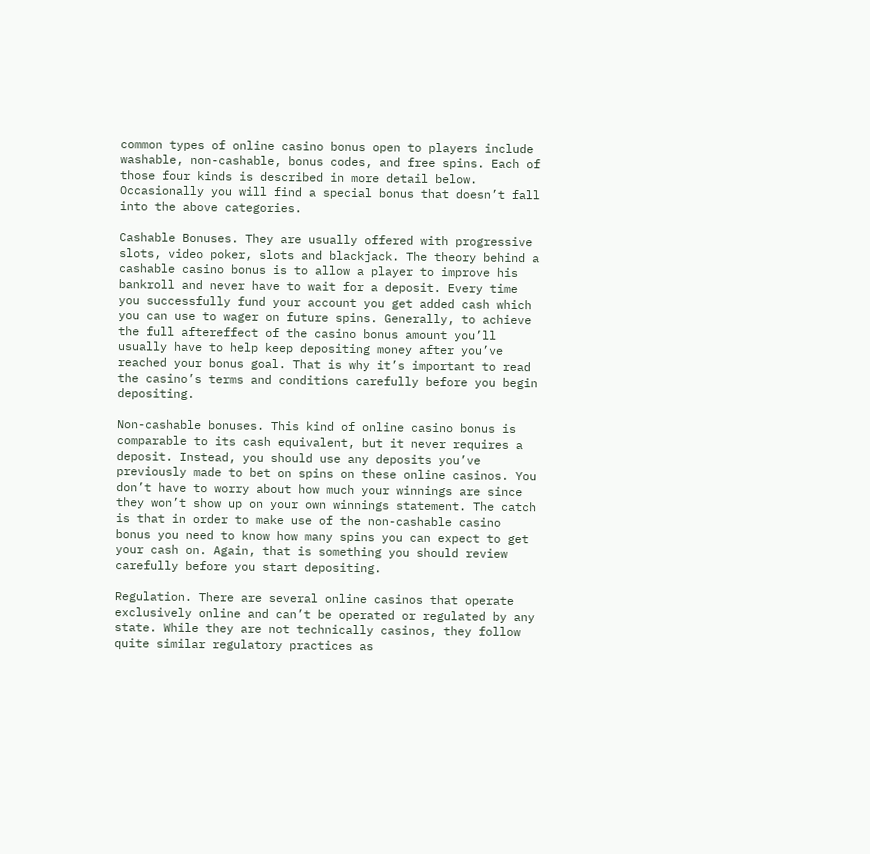common types of online casino bonus open to players include washable, non-cashable, bonus codes, and free spins. Each of those four kinds is described in more detail below. Occasionally you will find a special bonus that doesn’t fall into the above categories.

Cashable Bonuses. They are usually offered with progressive slots, video poker, slots and blackjack. The theory behind a cashable casino bonus is to allow a player to improve his bankroll and never have to wait for a deposit. Every time you successfully fund your account you get added cash which you can use to wager on future spins. Generally, to achieve the full aftereffect of the casino bonus amount you’ll usually have to help keep depositing money after you’ve reached your bonus goal. That is why it’s important to read the casino’s terms and conditions carefully before you begin depositing.

Non-cashable bonuses. This kind of online casino bonus is comparable to its cash equivalent, but it never requires a deposit. Instead, you should use any deposits you’ve previously made to bet on spins on these online casinos. You don’t have to worry about how much your winnings are since they won’t show up on your own winnings statement. The catch is that in order to make use of the non-cashable casino bonus you need to know how many spins you can expect to get your cash on. Again, that is something you should review carefully before you start depositing.

Regulation. There are several online casinos that operate exclusively online and can’t be operated or regulated by any state. While they are not technically casinos, they follow quite similar regulatory practices as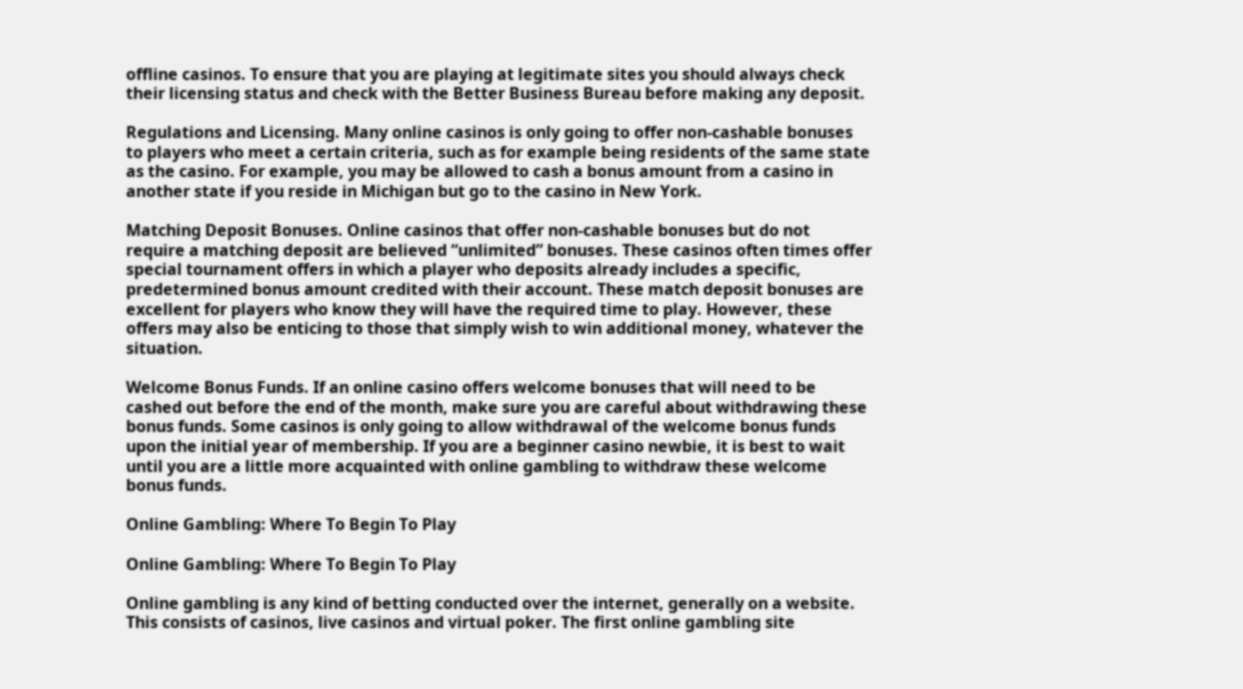offline casinos. To ensure that you are playing at legitimate sites you should always check their licensing status and check with the Better Business Bureau before making any deposit.

Regulations and Licensing. Many online casinos is only going to offer non-cashable bonuses to players who meet a certain criteria, such as for example being residents of the same state as the casino. For example, you may be allowed to cash a bonus amount from a casino in another state if you reside in Michigan but go to the casino in New York.

Matching Deposit Bonuses. Online casinos that offer non-cashable bonuses but do not require a matching deposit are believed “unlimited” bonuses. These casinos often times offer special tournament offers in which a player who deposits already includes a specific, predetermined bonus amount credited with their account. These match deposit bonuses are excellent for players who know they will have the required time to play. However, these offers may also be enticing to those that simply wish to win additional money, whatever the situation.

Welcome Bonus Funds. If an online casino offers welcome bonuses that will need to be cashed out before the end of the month, make sure you are careful about withdrawing these bonus funds. Some casinos is only going to allow withdrawal of the welcome bonus funds upon the initial year of membership. If you are a beginner casino newbie, it is best to wait until you are a little more acquainted with online gambling to withdraw these welcome bonus funds.

Online Gambling: Where To Begin To Play

Online Gambling: Where To Begin To Play

Online gambling is any kind of betting conducted over the internet, generally on a website. This consists of casinos, live casinos and virtual poker. The first online gambling site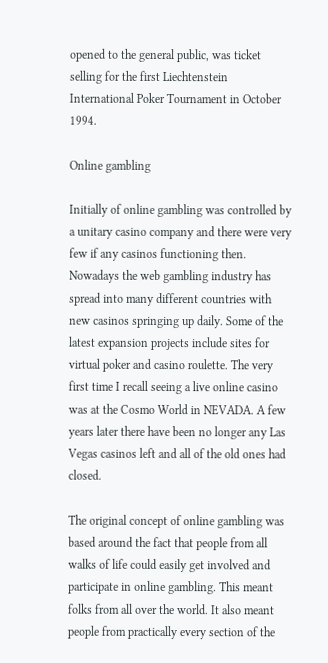opened to the general public, was ticket selling for the first Liechtenstein International Poker Tournament in October 1994.

Online gambling

Initially of online gambling was controlled by a unitary casino company and there were very few if any casinos functioning then. Nowadays the web gambling industry has spread into many different countries with new casinos springing up daily. Some of the latest expansion projects include sites for virtual poker and casino roulette. The very first time I recall seeing a live online casino was at the Cosmo World in NEVADA. A few years later there have been no longer any Las Vegas casinos left and all of the old ones had closed.

The original concept of online gambling was based around the fact that people from all walks of life could easily get involved and participate in online gambling. This meant folks from all over the world. It also meant people from practically every section of the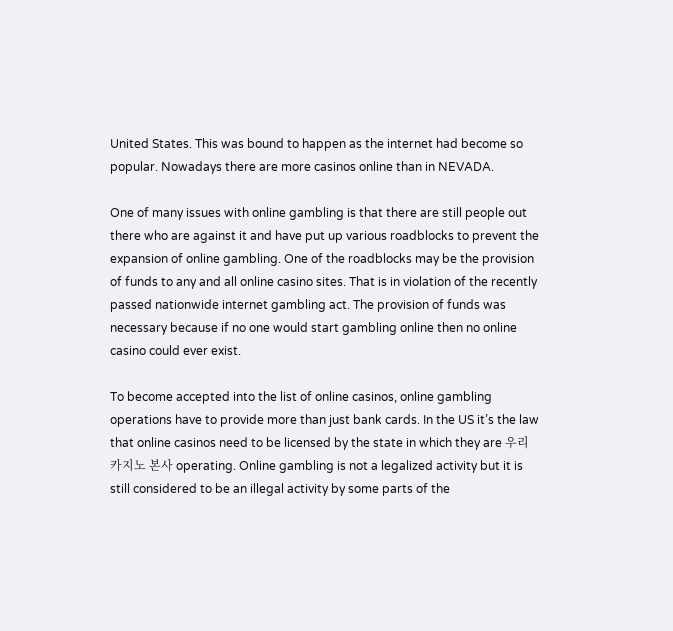United States. This was bound to happen as the internet had become so popular. Nowadays there are more casinos online than in NEVADA.

One of many issues with online gambling is that there are still people out there who are against it and have put up various roadblocks to prevent the expansion of online gambling. One of the roadblocks may be the provision of funds to any and all online casino sites. That is in violation of the recently passed nationwide internet gambling act. The provision of funds was necessary because if no one would start gambling online then no online casino could ever exist.

To become accepted into the list of online casinos, online gambling operations have to provide more than just bank cards. In the US it’s the law that online casinos need to be licensed by the state in which they are 우리 카지노 본사 operating. Online gambling is not a legalized activity but it is still considered to be an illegal activity by some parts of the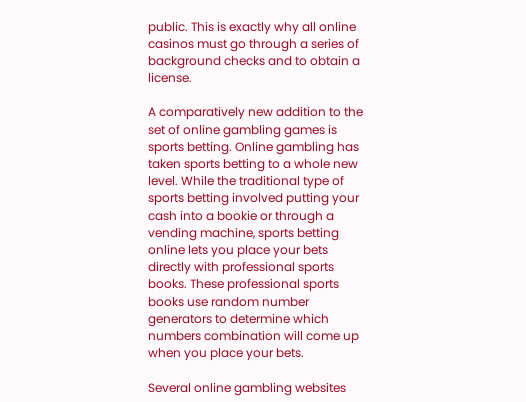public. This is exactly why all online casinos must go through a series of background checks and to obtain a license.

A comparatively new addition to the set of online gambling games is sports betting. Online gambling has taken sports betting to a whole new level. While the traditional type of sports betting involved putting your cash into a bookie or through a vending machine, sports betting online lets you place your bets directly with professional sports books. These professional sports books use random number generators to determine which numbers combination will come up when you place your bets.

Several online gambling websites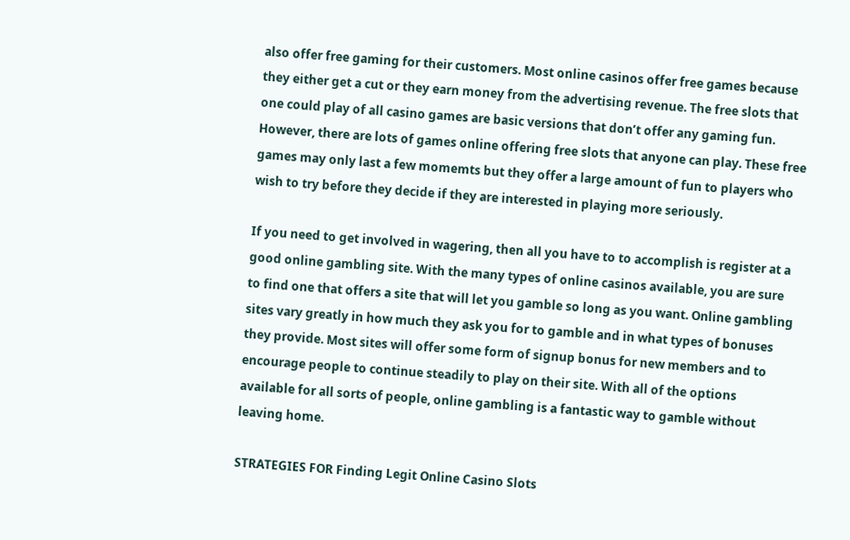also offer free gaming for their customers. Most online casinos offer free games because they either get a cut or they earn money from the advertising revenue. The free slots that one could play of all casino games are basic versions that don’t offer any gaming fun. However, there are lots of games online offering free slots that anyone can play. These free games may only last a few momemts but they offer a large amount of fun to players who wish to try before they decide if they are interested in playing more seriously.

If you need to get involved in wagering, then all you have to to accomplish is register at a good online gambling site. With the many types of online casinos available, you are sure to find one that offers a site that will let you gamble so long as you want. Online gambling sites vary greatly in how much they ask you for to gamble and in what types of bonuses they provide. Most sites will offer some form of signup bonus for new members and to encourage people to continue steadily to play on their site. With all of the options available for all sorts of people, online gambling is a fantastic way to gamble without leaving home.

STRATEGIES FOR Finding Legit Online Casino Slots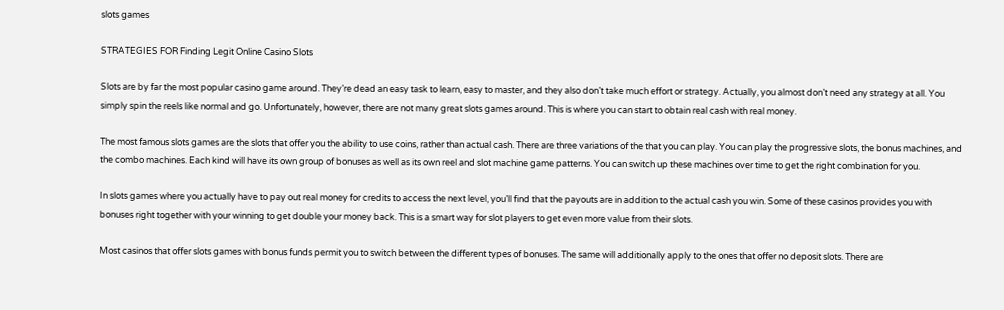slots games

STRATEGIES FOR Finding Legit Online Casino Slots

Slots are by far the most popular casino game around. They’re dead an easy task to learn, easy to master, and they also don’t take much effort or strategy. Actually, you almost don’t need any strategy at all. You simply spin the reels like normal and go. Unfortunately, however, there are not many great slots games around. This is where you can start to obtain real cash with real money.

The most famous slots games are the slots that offer you the ability to use coins, rather than actual cash. There are three variations of the that you can play. You can play the progressive slots, the bonus machines, and the combo machines. Each kind will have its own group of bonuses as well as its own reel and slot machine game patterns. You can switch up these machines over time to get the right combination for you.

In slots games where you actually have to pay out real money for credits to access the next level, you’ll find that the payouts are in addition to the actual cash you win. Some of these casinos provides you with bonuses right together with your winning to get double your money back. This is a smart way for slot players to get even more value from their slots.

Most casinos that offer slots games with bonus funds permit you to switch between the different types of bonuses. The same will additionally apply to the ones that offer no deposit slots. There are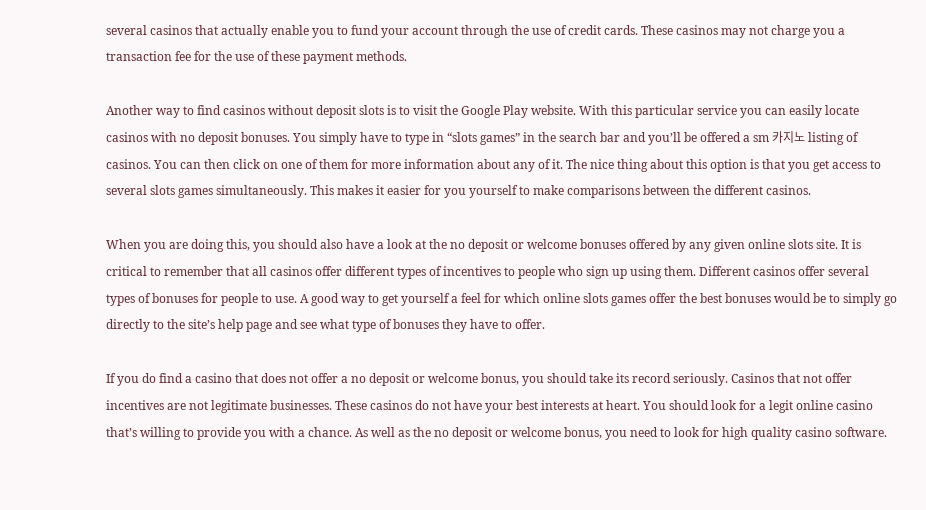several casinos that actually enable you to fund your account through the use of credit cards. These casinos may not charge you a transaction fee for the use of these payment methods.

Another way to find casinos without deposit slots is to visit the Google Play website. With this particular service you can easily locate casinos with no deposit bonuses. You simply have to type in “slots games” in the search bar and you’ll be offered a sm 카지노 listing of casinos. You can then click on one of them for more information about any of it. The nice thing about this option is that you get access to several slots games simultaneously. This makes it easier for you yourself to make comparisons between the different casinos.

When you are doing this, you should also have a look at the no deposit or welcome bonuses offered by any given online slots site. It is critical to remember that all casinos offer different types of incentives to people who sign up using them. Different casinos offer several types of bonuses for people to use. A good way to get yourself a feel for which online slots games offer the best bonuses would be to simply go directly to the site’s help page and see what type of bonuses they have to offer.

If you do find a casino that does not offer a no deposit or welcome bonus, you should take its record seriously. Casinos that not offer incentives are not legitimate businesses. These casinos do not have your best interests at heart. You should look for a legit online casino that’s willing to provide you with a chance. As well as the no deposit or welcome bonus, you need to look for high quality casino software.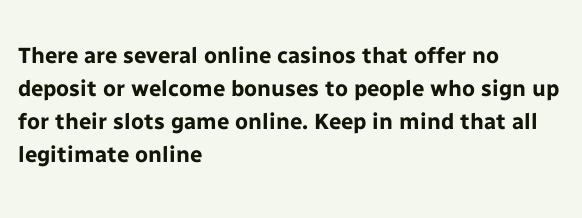There are several online casinos that offer no deposit or welcome bonuses to people who sign up for their slots game online. Keep in mind that all legitimate online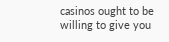casinos ought to be willing to give you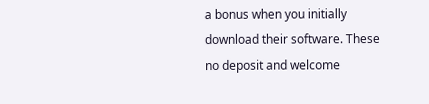a bonus when you initially download their software. These no deposit and welcome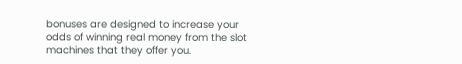bonuses are designed to increase your odds of winning real money from the slot machines that they offer you.